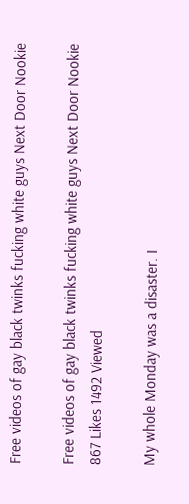Free videos of gay black twinks fucking white guys Next Door Nookie

Free videos of gay black twinks fucking white guys Next Door Nookie
867 Likes 1492 Viewed

My whole Monday was a disaster. I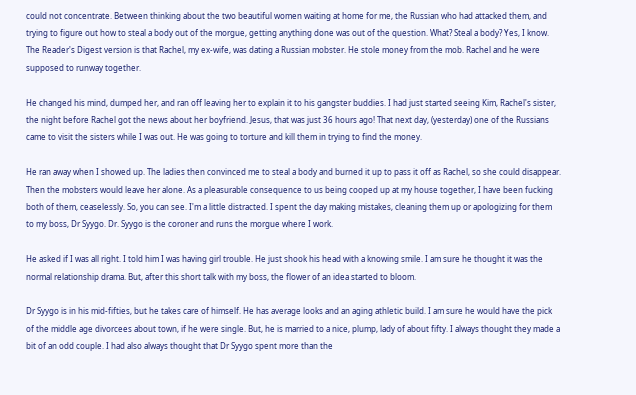could not concentrate. Between thinking about the two beautiful women waiting at home for me, the Russian who had attacked them, and trying to figure out how to steal a body out of the morgue, getting anything done was out of the question. What? Steal a body? Yes, I know. The Reader's Digest version is that Rachel, my ex-wife, was dating a Russian mobster. He stole money from the mob. Rachel and he were supposed to runway together.

He changed his mind, dumped her, and ran off leaving her to explain it to his gangster buddies. I had just started seeing Kim, Rachel's sister, the night before Rachel got the news about her boyfriend. Jesus, that was just 36 hours ago! That next day, (yesterday) one of the Russians came to visit the sisters while I was out. He was going to torture and kill them in trying to find the money.

He ran away when I showed up. The ladies then convinced me to steal a body and burned it up to pass it off as Rachel, so she could disappear. Then the mobsters would leave her alone. As a pleasurable consequence to us being cooped up at my house together, I have been fucking both of them, ceaselessly. So, you can see. I'm a little distracted. I spent the day making mistakes, cleaning them up or apologizing for them to my boss, Dr Syygo. Dr. Syygo is the coroner and runs the morgue where I work.

He asked if I was all right. I told him I was having girl trouble. He just shook his head with a knowing smile. I am sure he thought it was the normal relationship drama. But, after this short talk with my boss, the flower of an idea started to bloom.

Dr Syygo is in his mid-fifties, but he takes care of himself. He has average looks and an aging athletic build. I am sure he would have the pick of the middle age divorcees about town, if he were single. But, he is married to a nice, plump, lady of about fifty. I always thought they made a bit of an odd couple. I had also always thought that Dr Syygo spent more than the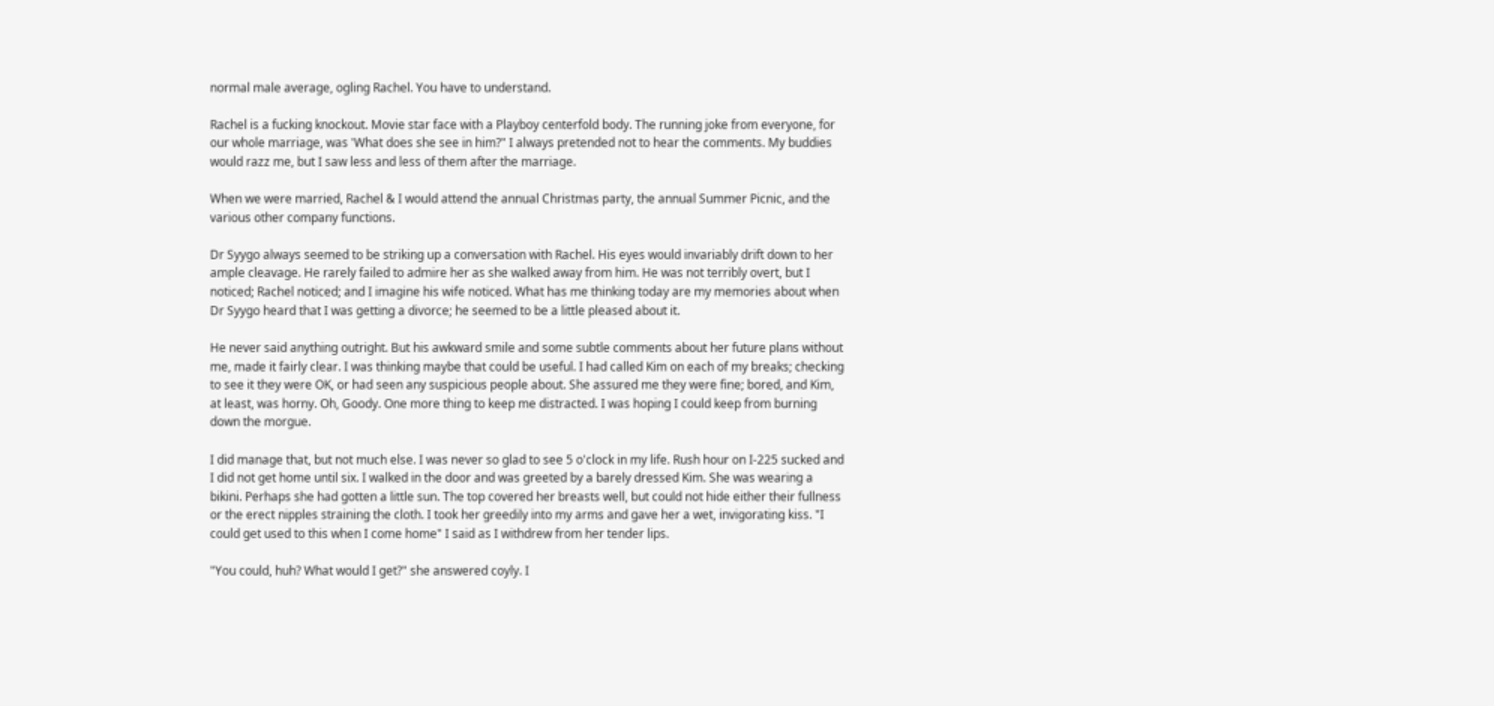normal male average, ogling Rachel. You have to understand.

Rachel is a fucking knockout. Movie star face with a Playboy centerfold body. The running joke from everyone, for our whole marriage, was 'What does she see in him?" I always pretended not to hear the comments. My buddies would razz me, but I saw less and less of them after the marriage.

When we were married, Rachel & I would attend the annual Christmas party, the annual Summer Picnic, and the various other company functions.

Dr Syygo always seemed to be striking up a conversation with Rachel. His eyes would invariably drift down to her ample cleavage. He rarely failed to admire her as she walked away from him. He was not terribly overt, but I noticed; Rachel noticed; and I imagine his wife noticed. What has me thinking today are my memories about when Dr Syygo heard that I was getting a divorce; he seemed to be a little pleased about it.

He never said anything outright. But his awkward smile and some subtle comments about her future plans without me, made it fairly clear. I was thinking maybe that could be useful. I had called Kim on each of my breaks; checking to see it they were OK, or had seen any suspicious people about. She assured me they were fine; bored, and Kim, at least, was horny. Oh, Goody. One more thing to keep me distracted. I was hoping I could keep from burning down the morgue.

I did manage that, but not much else. I was never so glad to see 5 o'clock in my life. Rush hour on I-225 sucked and I did not get home until six. I walked in the door and was greeted by a barely dressed Kim. She was wearing a bikini. Perhaps she had gotten a little sun. The top covered her breasts well, but could not hide either their fullness or the erect nipples straining the cloth. I took her greedily into my arms and gave her a wet, invigorating kiss. "I could get used to this when I come home" I said as I withdrew from her tender lips.

"You could, huh? What would I get?" she answered coyly. I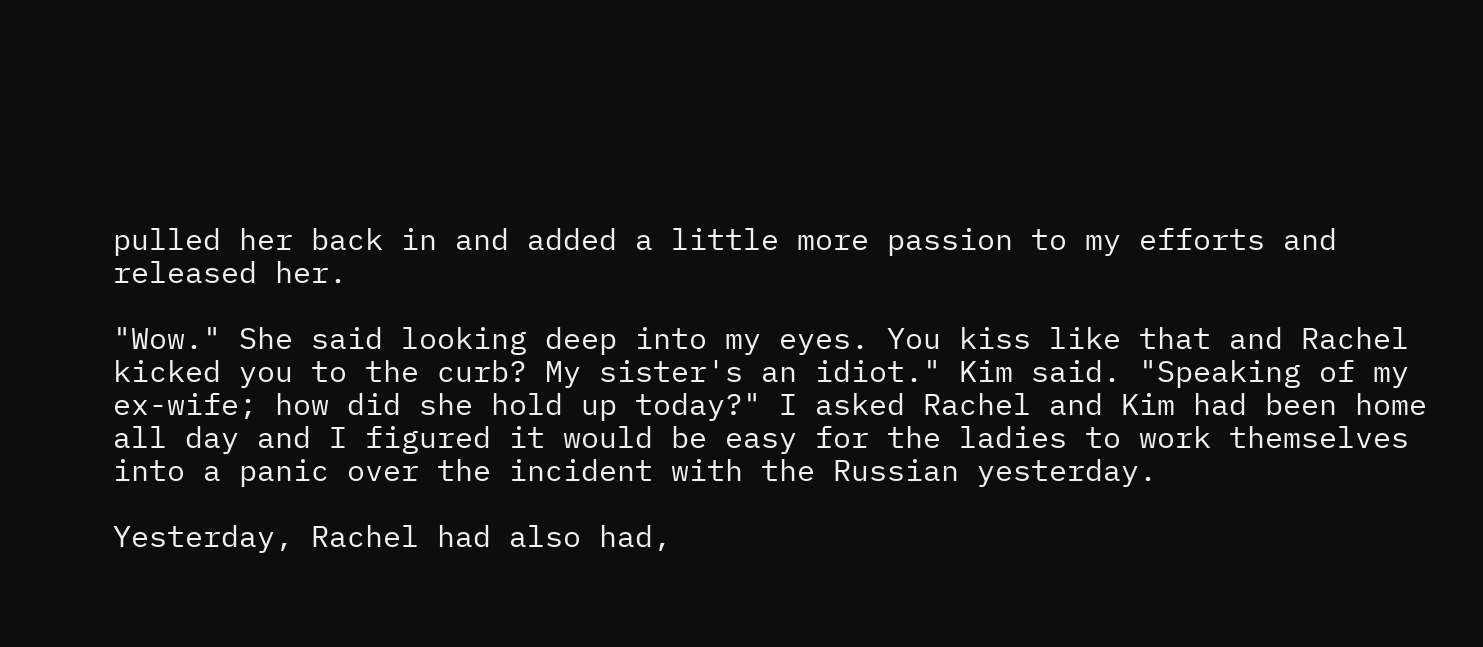pulled her back in and added a little more passion to my efforts and released her.

"Wow." She said looking deep into my eyes. You kiss like that and Rachel kicked you to the curb? My sister's an idiot." Kim said. "Speaking of my ex-wife; how did she hold up today?" I asked Rachel and Kim had been home all day and I figured it would be easy for the ladies to work themselves into a panic over the incident with the Russian yesterday.

Yesterday, Rachel had also had,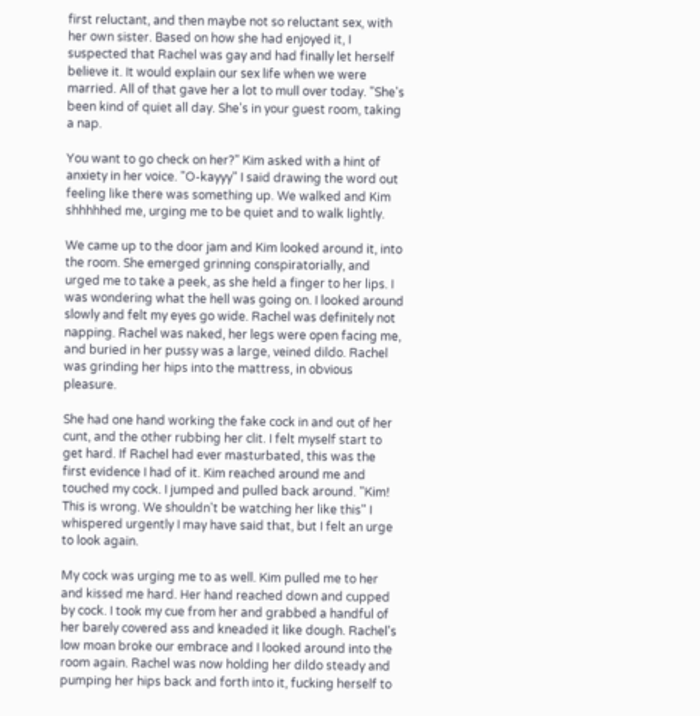first reluctant, and then maybe not so reluctant sex, with her own sister. Based on how she had enjoyed it, I suspected that Rachel was gay and had finally let herself believe it. It would explain our sex life when we were married. All of that gave her a lot to mull over today. "She's been kind of quiet all day. She's in your guest room, taking a nap.

You want to go check on her?" Kim asked with a hint of anxiety in her voice. "O-kayyy" I said drawing the word out feeling like there was something up. We walked and Kim shhhhhed me, urging me to be quiet and to walk lightly.

We came up to the door jam and Kim looked around it, into the room. She emerged grinning conspiratorially, and urged me to take a peek, as she held a finger to her lips. I was wondering what the hell was going on. I looked around slowly and felt my eyes go wide. Rachel was definitely not napping. Rachel was naked, her legs were open facing me, and buried in her pussy was a large, veined dildo. Rachel was grinding her hips into the mattress, in obvious pleasure.

She had one hand working the fake cock in and out of her cunt, and the other rubbing her clit. I felt myself start to get hard. If Rachel had ever masturbated, this was the first evidence I had of it. Kim reached around me and touched my cock. I jumped and pulled back around. "Kim! This is wrong. We shouldn't be watching her like this" I whispered urgently I may have said that, but I felt an urge to look again.

My cock was urging me to as well. Kim pulled me to her and kissed me hard. Her hand reached down and cupped by cock. I took my cue from her and grabbed a handful of her barely covered ass and kneaded it like dough. Rachel's low moan broke our embrace and I looked around into the room again. Rachel was now holding her dildo steady and pumping her hips back and forth into it, fucking herself to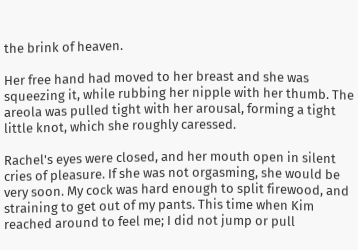the brink of heaven.

Her free hand had moved to her breast and she was squeezing it, while rubbing her nipple with her thumb. The areola was pulled tight with her arousal, forming a tight little knot, which she roughly caressed.

Rachel's eyes were closed, and her mouth open in silent cries of pleasure. If she was not orgasming, she would be very soon. My cock was hard enough to split firewood, and straining to get out of my pants. This time when Kim reached around to feel me; I did not jump or pull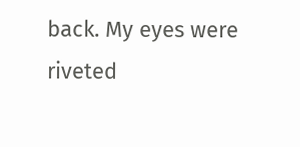back. My eyes were riveted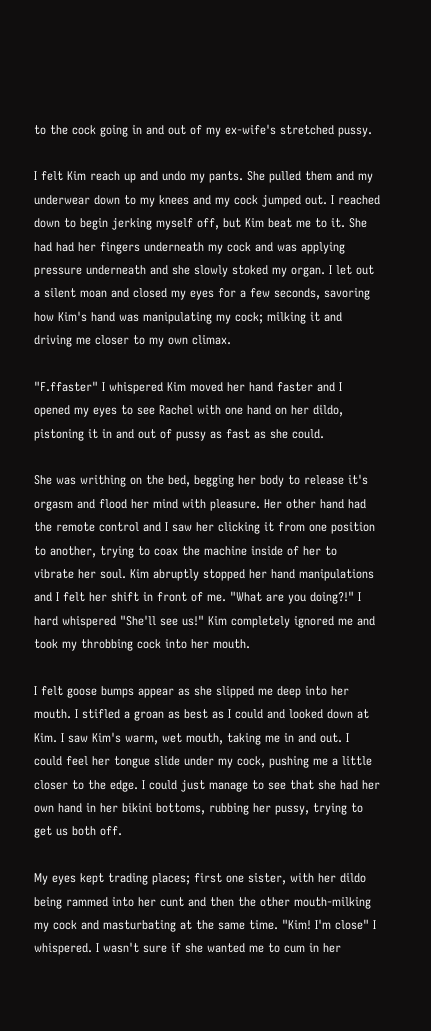to the cock going in and out of my ex-wife's stretched pussy.

I felt Kim reach up and undo my pants. She pulled them and my underwear down to my knees and my cock jumped out. I reached down to begin jerking myself off, but Kim beat me to it. She had had her fingers underneath my cock and was applying pressure underneath and she slowly stoked my organ. I let out a silent moan and closed my eyes for a few seconds, savoring how Kim's hand was manipulating my cock; milking it and driving me closer to my own climax.

"F.ffaster" I whispered Kim moved her hand faster and I opened my eyes to see Rachel with one hand on her dildo, pistoning it in and out of pussy as fast as she could.

She was writhing on the bed, begging her body to release it's orgasm and flood her mind with pleasure. Her other hand had the remote control and I saw her clicking it from one position to another, trying to coax the machine inside of her to vibrate her soul. Kim abruptly stopped her hand manipulations and I felt her shift in front of me. "What are you doing?!" I hard whispered "She'll see us!" Kim completely ignored me and took my throbbing cock into her mouth.

I felt goose bumps appear as she slipped me deep into her mouth. I stifled a groan as best as I could and looked down at Kim. I saw Kim's warm, wet mouth, taking me in and out. I could feel her tongue slide under my cock, pushing me a little closer to the edge. I could just manage to see that she had her own hand in her bikini bottoms, rubbing her pussy, trying to get us both off.

My eyes kept trading places; first one sister, with her dildo being rammed into her cunt and then the other mouth-milking my cock and masturbating at the same time. "Kim! I'm close" I whispered. I wasn't sure if she wanted me to cum in her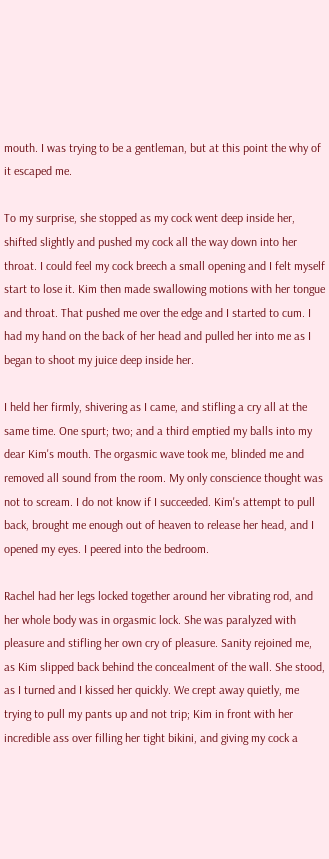mouth. I was trying to be a gentleman, but at this point the why of it escaped me.

To my surprise, she stopped as my cock went deep inside her, shifted slightly and pushed my cock all the way down into her throat. I could feel my cock breech a small opening and I felt myself start to lose it. Kim then made swallowing motions with her tongue and throat. That pushed me over the edge and I started to cum. I had my hand on the back of her head and pulled her into me as I began to shoot my juice deep inside her.

I held her firmly, shivering as I came, and stifling a cry all at the same time. One spurt; two; and a third emptied my balls into my dear Kim's mouth. The orgasmic wave took me, blinded me and removed all sound from the room. My only conscience thought was not to scream. I do not know if I succeeded. Kim's attempt to pull back, brought me enough out of heaven to release her head, and I opened my eyes. I peered into the bedroom.

Rachel had her legs locked together around her vibrating rod, and her whole body was in orgasmic lock. She was paralyzed with pleasure and stifling her own cry of pleasure. Sanity rejoined me, as Kim slipped back behind the concealment of the wall. She stood, as I turned and I kissed her quickly. We crept away quietly, me trying to pull my pants up and not trip; Kim in front with her incredible ass over filling her tight bikini, and giving my cock a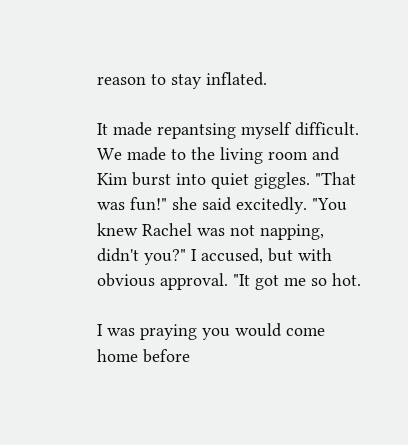reason to stay inflated.

It made repantsing myself difficult. We made to the living room and Kim burst into quiet giggles. "That was fun!" she said excitedly. "You knew Rachel was not napping, didn't you?" I accused, but with obvious approval. "It got me so hot.

I was praying you would come home before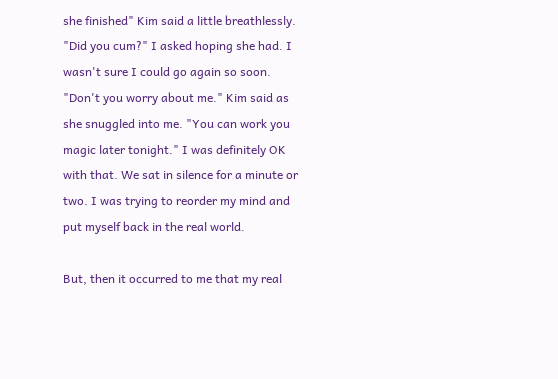she finished" Kim said a little breathlessly. "Did you cum?" I asked hoping she had. I wasn't sure I could go again so soon. "Don't you worry about me." Kim said as she snuggled into me. "You can work you magic later tonight." I was definitely OK with that. We sat in silence for a minute or two. I was trying to reorder my mind and put myself back in the real world.

But, then it occurred to me that my real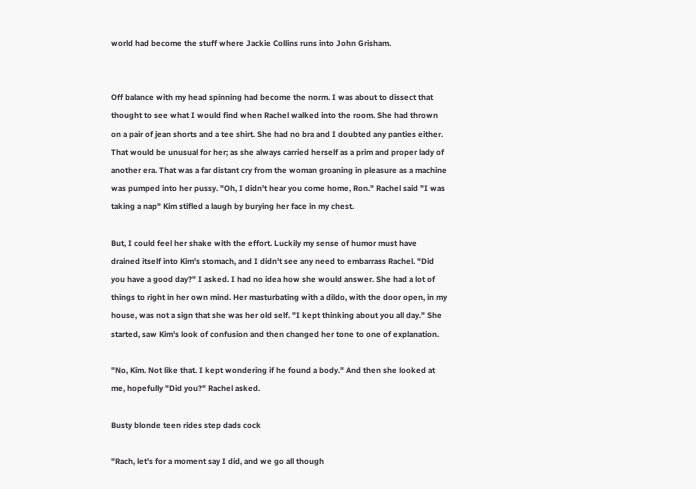world had become the stuff where Jackie Collins runs into John Grisham.


Off balance with my head spinning had become the norm. I was about to dissect that thought to see what I would find when Rachel walked into the room. She had thrown on a pair of jean shorts and a tee shirt. She had no bra and I doubted any panties either. That would be unusual for her; as she always carried herself as a prim and proper lady of another era. That was a far distant cry from the woman groaning in pleasure as a machine was pumped into her pussy. "Oh, I didn't hear you come home, Ron." Rachel said "I was taking a nap" Kim stifled a laugh by burying her face in my chest.

But, I could feel her shake with the effort. Luckily my sense of humor must have drained itself into Kim's stomach, and I didn't see any need to embarrass Rachel. "Did you have a good day?" I asked. I had no idea how she would answer. She had a lot of things to right in her own mind. Her masturbating with a dildo, with the door open, in my house, was not a sign that she was her old self. "I kept thinking about you all day." She started, saw Kim's look of confusion and then changed her tone to one of explanation.

"No, Kim. Not like that. I kept wondering if he found a body." And then she looked at me, hopefully "Did you?" Rachel asked.

Busty blonde teen rides step dads cock

"Rach, let's for a moment say I did, and we go all though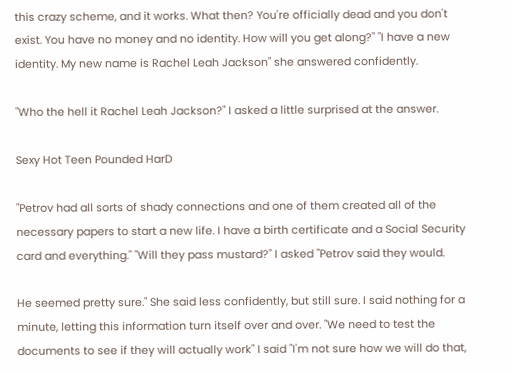this crazy scheme, and it works. What then? You're officially dead and you don't exist. You have no money and no identity. How will you get along?" "I have a new identity. My new name is Rachel Leah Jackson" she answered confidently.

"Who the hell it Rachel Leah Jackson?" I asked a little surprised at the answer.

Sexy Hot Teen Pounded HarD

"Petrov had all sorts of shady connections and one of them created all of the necessary papers to start a new life. I have a birth certificate and a Social Security card and everything." "Will they pass mustard?" I asked "Petrov said they would.

He seemed pretty sure." She said less confidently, but still sure. I said nothing for a minute, letting this information turn itself over and over. "We need to test the documents to see if they will actually work" I said "I'm not sure how we will do that,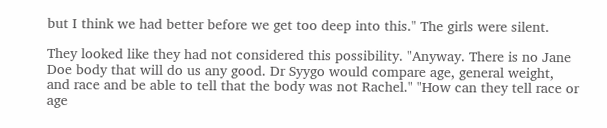but I think we had better before we get too deep into this." The girls were silent.

They looked like they had not considered this possibility. "Anyway. There is no Jane Doe body that will do us any good. Dr Syygo would compare age, general weight, and race and be able to tell that the body was not Rachel." "How can they tell race or age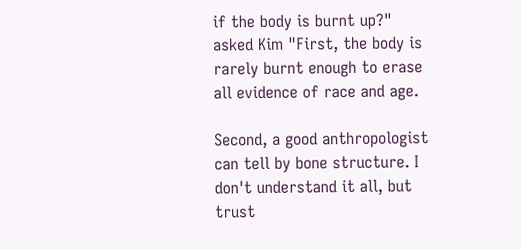if the body is burnt up?" asked Kim "First, the body is rarely burnt enough to erase all evidence of race and age.

Second, a good anthropologist can tell by bone structure. I don't understand it all, but trust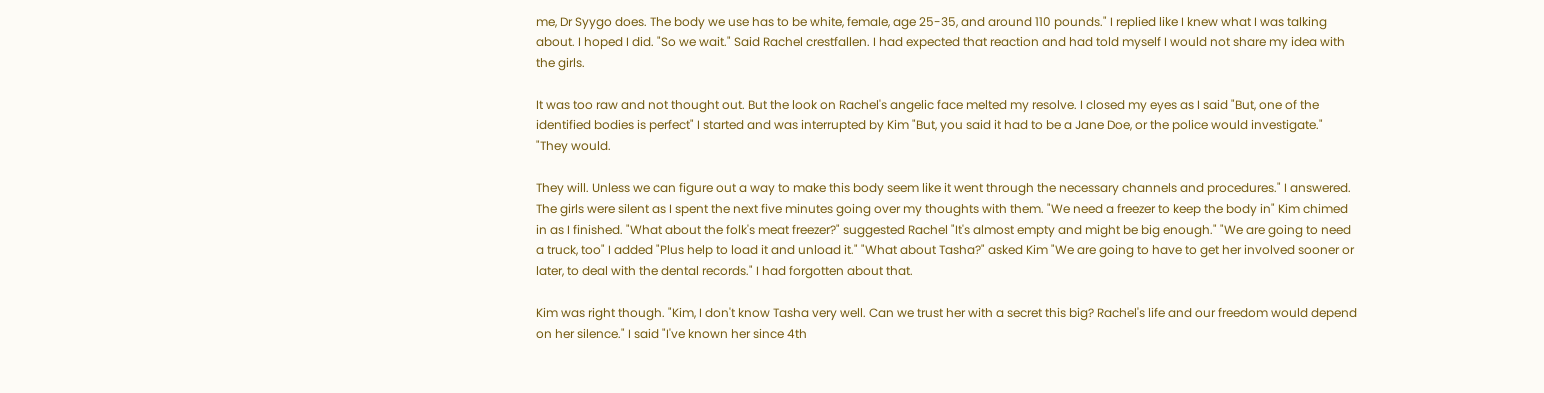me, Dr Syygo does. The body we use has to be white, female, age 25-35, and around 110 pounds." I replied like I knew what I was talking about. I hoped I did. "So we wait." Said Rachel crestfallen. I had expected that reaction and had told myself I would not share my idea with the girls.

It was too raw and not thought out. But the look on Rachel's angelic face melted my resolve. I closed my eyes as I said "But, one of the identified bodies is perfect" I started and was interrupted by Kim "But, you said it had to be a Jane Doe, or the police would investigate." "They would.

They will. Unless we can figure out a way to make this body seem like it went through the necessary channels and procedures." I answered. The girls were silent as I spent the next five minutes going over my thoughts with them. "We need a freezer to keep the body in" Kim chimed in as I finished. "What about the folk's meat freezer?" suggested Rachel "It's almost empty and might be big enough." "We are going to need a truck, too" I added "Plus help to load it and unload it." "What about Tasha?" asked Kim "We are going to have to get her involved sooner or later, to deal with the dental records." I had forgotten about that.

Kim was right though. "Kim, I don't know Tasha very well. Can we trust her with a secret this big? Rachel's life and our freedom would depend on her silence." I said "I've known her since 4th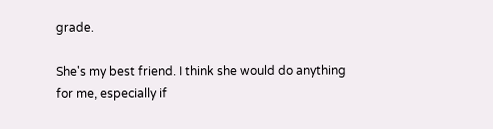grade.

She's my best friend. I think she would do anything for me, especially if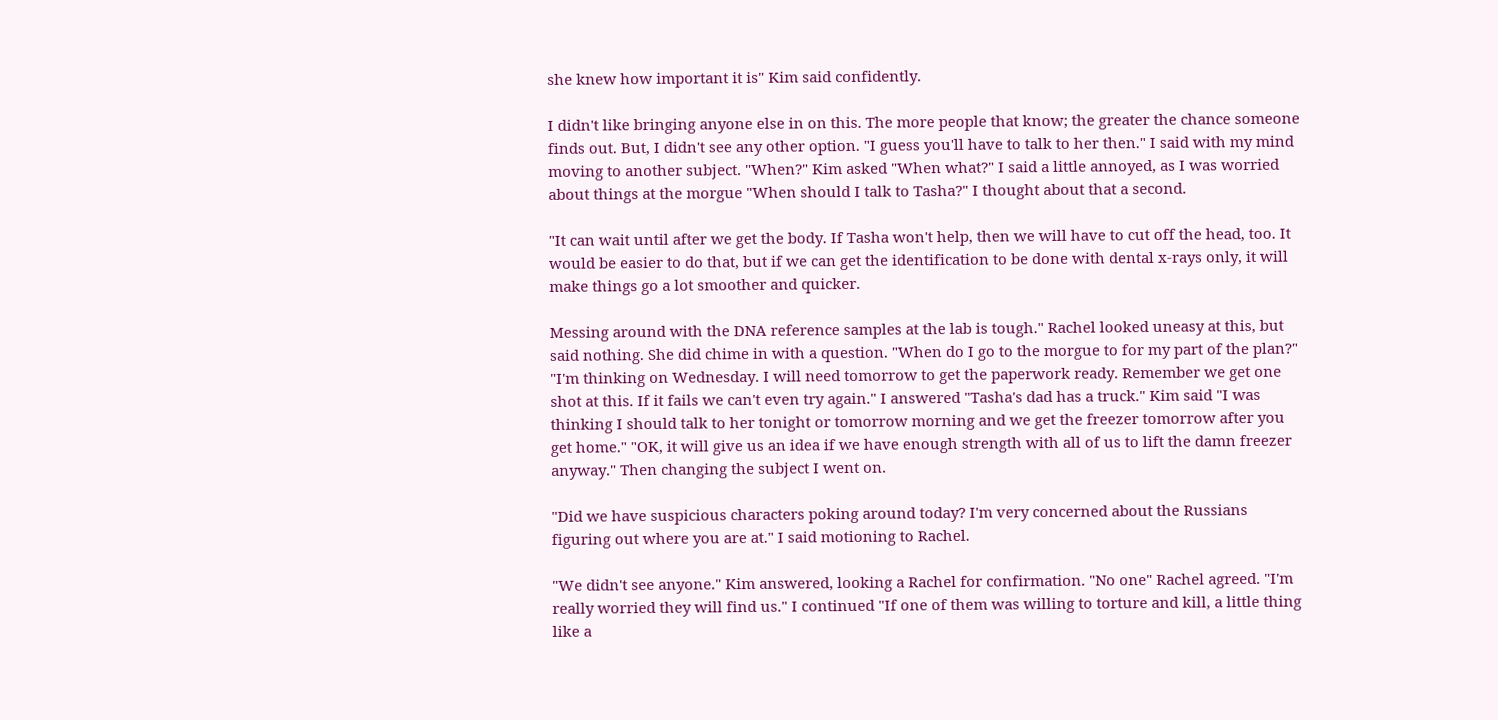she knew how important it is" Kim said confidently.

I didn't like bringing anyone else in on this. The more people that know; the greater the chance someone finds out. But, I didn't see any other option. "I guess you'll have to talk to her then." I said with my mind moving to another subject. "When?" Kim asked "When what?" I said a little annoyed, as I was worried about things at the morgue "When should I talk to Tasha?" I thought about that a second.

"It can wait until after we get the body. If Tasha won't help, then we will have to cut off the head, too. It would be easier to do that, but if we can get the identification to be done with dental x-rays only, it will make things go a lot smoother and quicker.

Messing around with the DNA reference samples at the lab is tough." Rachel looked uneasy at this, but said nothing. She did chime in with a question. "When do I go to the morgue to for my part of the plan?" "I'm thinking on Wednesday. I will need tomorrow to get the paperwork ready. Remember we get one shot at this. If it fails we can't even try again." I answered "Tasha's dad has a truck." Kim said "I was thinking I should talk to her tonight or tomorrow morning and we get the freezer tomorrow after you get home." "OK, it will give us an idea if we have enough strength with all of us to lift the damn freezer anyway." Then changing the subject I went on.

"Did we have suspicious characters poking around today? I'm very concerned about the Russians figuring out where you are at." I said motioning to Rachel.

"We didn't see anyone." Kim answered, looking a Rachel for confirmation. "No one" Rachel agreed. "I'm really worried they will find us." I continued "If one of them was willing to torture and kill, a little thing like a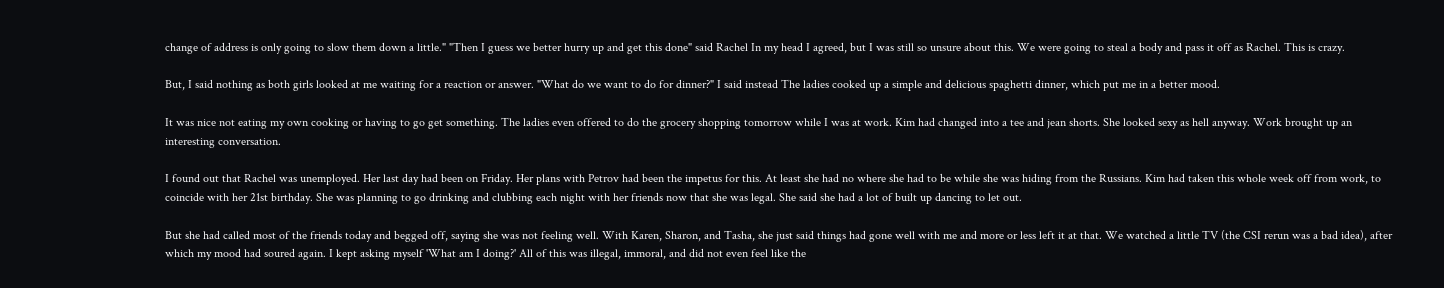change of address is only going to slow them down a little." "Then I guess we better hurry up and get this done" said Rachel In my head I agreed, but I was still so unsure about this. We were going to steal a body and pass it off as Rachel. This is crazy.

But, I said nothing as both girls looked at me waiting for a reaction or answer. "What do we want to do for dinner?" I said instead The ladies cooked up a simple and delicious spaghetti dinner, which put me in a better mood.

It was nice not eating my own cooking or having to go get something. The ladies even offered to do the grocery shopping tomorrow while I was at work. Kim had changed into a tee and jean shorts. She looked sexy as hell anyway. Work brought up an interesting conversation.

I found out that Rachel was unemployed. Her last day had been on Friday. Her plans with Petrov had been the impetus for this. At least she had no where she had to be while she was hiding from the Russians. Kim had taken this whole week off from work, to coincide with her 21st birthday. She was planning to go drinking and clubbing each night with her friends now that she was legal. She said she had a lot of built up dancing to let out.

But she had called most of the friends today and begged off, saying she was not feeling well. With Karen, Sharon, and Tasha, she just said things had gone well with me and more or less left it at that. We watched a little TV (the CSI rerun was a bad idea), after which my mood had soured again. I kept asking myself 'What am I doing?' All of this was illegal, immoral, and did not even feel like the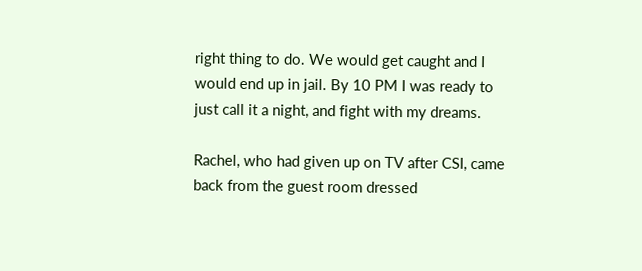right thing to do. We would get caught and I would end up in jail. By 10 PM I was ready to just call it a night, and fight with my dreams.

Rachel, who had given up on TV after CSI, came back from the guest room dressed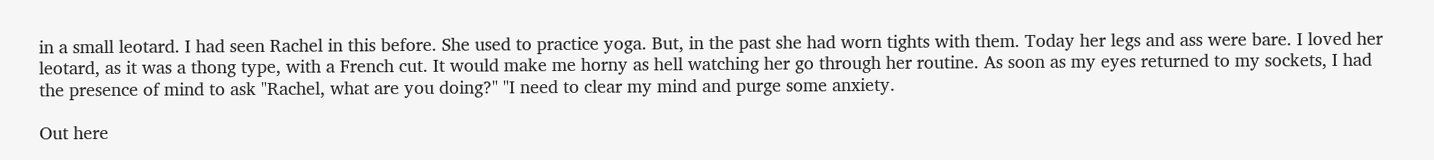in a small leotard. I had seen Rachel in this before. She used to practice yoga. But, in the past she had worn tights with them. Today her legs and ass were bare. I loved her leotard, as it was a thong type, with a French cut. It would make me horny as hell watching her go through her routine. As soon as my eyes returned to my sockets, I had the presence of mind to ask "Rachel, what are you doing?" "I need to clear my mind and purge some anxiety.

Out here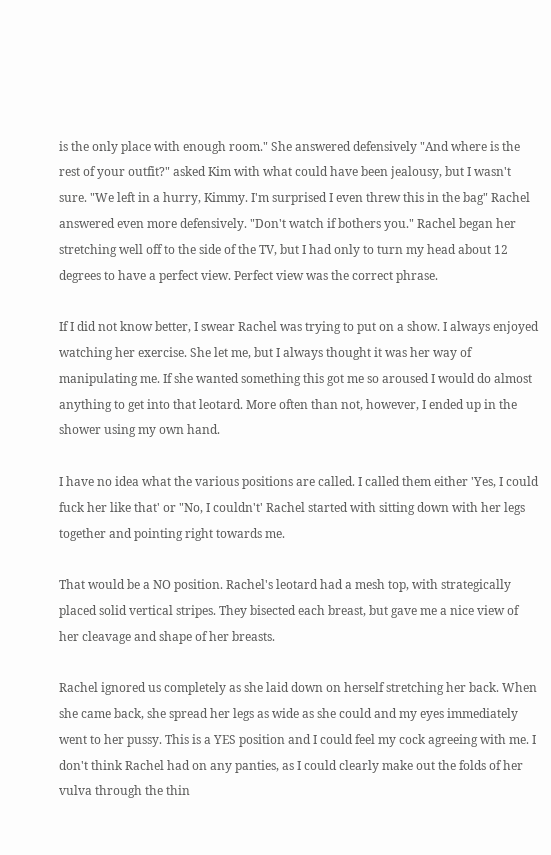is the only place with enough room." She answered defensively "And where is the rest of your outfit?" asked Kim with what could have been jealousy, but I wasn't sure. "We left in a hurry, Kimmy. I'm surprised I even threw this in the bag" Rachel answered even more defensively. "Don't watch if bothers you." Rachel began her stretching well off to the side of the TV, but I had only to turn my head about 12 degrees to have a perfect view. Perfect view was the correct phrase.

If I did not know better, I swear Rachel was trying to put on a show. I always enjoyed watching her exercise. She let me, but I always thought it was her way of manipulating me. If she wanted something this got me so aroused I would do almost anything to get into that leotard. More often than not, however, I ended up in the shower using my own hand.

I have no idea what the various positions are called. I called them either 'Yes, I could fuck her like that' or "No, I couldn't' Rachel started with sitting down with her legs together and pointing right towards me.

That would be a NO position. Rachel's leotard had a mesh top, with strategically placed solid vertical stripes. They bisected each breast, but gave me a nice view of her cleavage and shape of her breasts.

Rachel ignored us completely as she laid down on herself stretching her back. When she came back, she spread her legs as wide as she could and my eyes immediately went to her pussy. This is a YES position and I could feel my cock agreeing with me. I don't think Rachel had on any panties, as I could clearly make out the folds of her vulva through the thin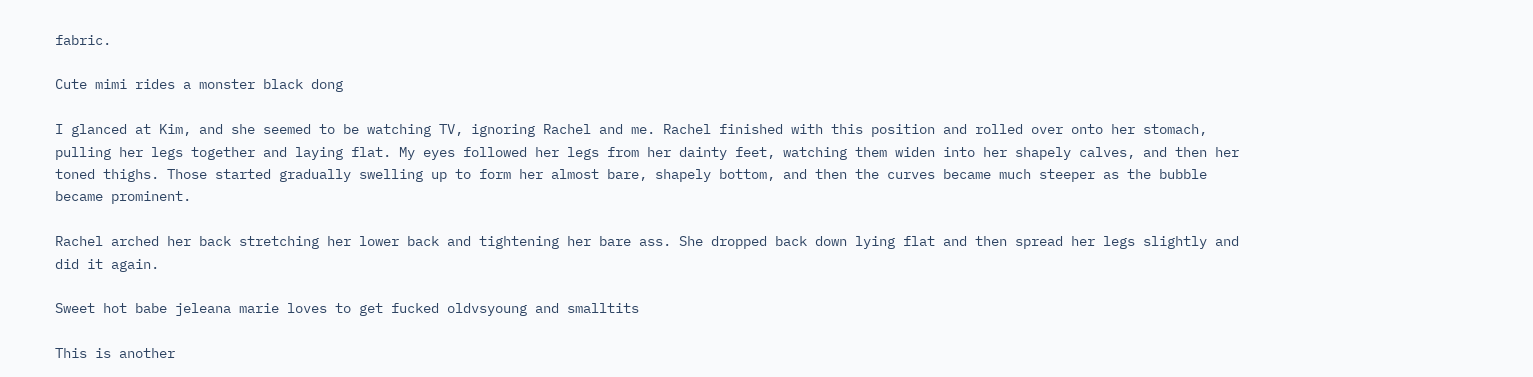fabric.

Cute mimi rides a monster black dong

I glanced at Kim, and she seemed to be watching TV, ignoring Rachel and me. Rachel finished with this position and rolled over onto her stomach, pulling her legs together and laying flat. My eyes followed her legs from her dainty feet, watching them widen into her shapely calves, and then her toned thighs. Those started gradually swelling up to form her almost bare, shapely bottom, and then the curves became much steeper as the bubble became prominent.

Rachel arched her back stretching her lower back and tightening her bare ass. She dropped back down lying flat and then spread her legs slightly and did it again.

Sweet hot babe jeleana marie loves to get fucked oldvsyoung and smalltits

This is another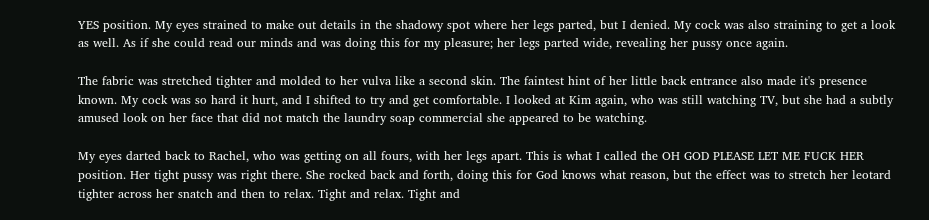YES position. My eyes strained to make out details in the shadowy spot where her legs parted, but I denied. My cock was also straining to get a look as well. As if she could read our minds and was doing this for my pleasure; her legs parted wide, revealing her pussy once again.

The fabric was stretched tighter and molded to her vulva like a second skin. The faintest hint of her little back entrance also made it's presence known. My cock was so hard it hurt, and I shifted to try and get comfortable. I looked at Kim again, who was still watching TV, but she had a subtly amused look on her face that did not match the laundry soap commercial she appeared to be watching.

My eyes darted back to Rachel, who was getting on all fours, with her legs apart. This is what I called the OH GOD PLEASE LET ME FUCK HER position. Her tight pussy was right there. She rocked back and forth, doing this for God knows what reason, but the effect was to stretch her leotard tighter across her snatch and then to relax. Tight and relax. Tight and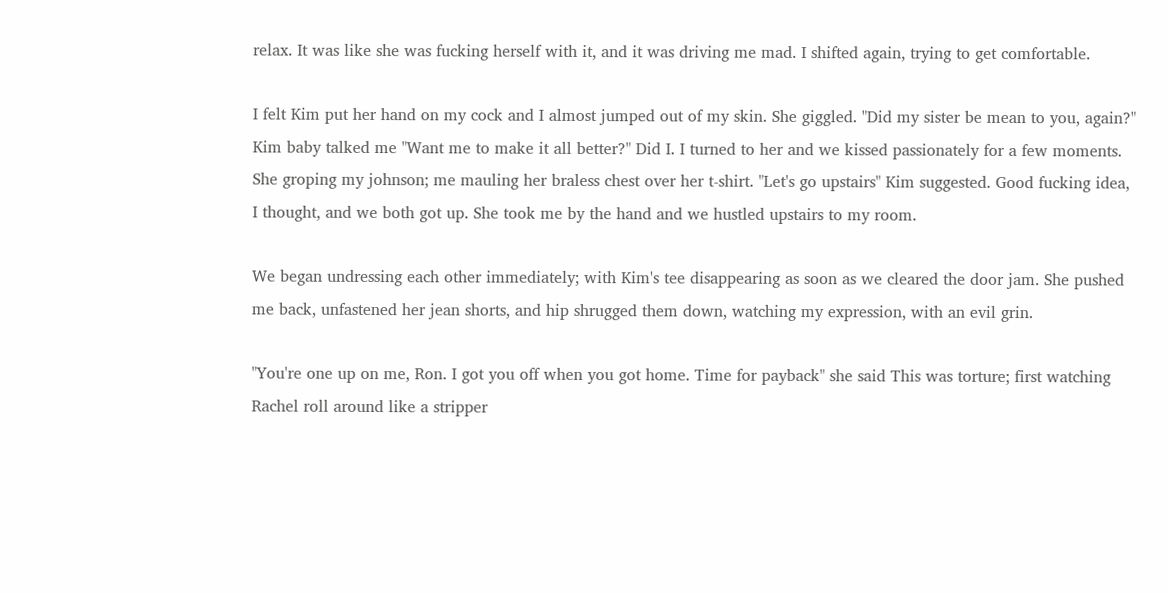relax. It was like she was fucking herself with it, and it was driving me mad. I shifted again, trying to get comfortable.

I felt Kim put her hand on my cock and I almost jumped out of my skin. She giggled. "Did my sister be mean to you, again?" Kim baby talked me "Want me to make it all better?" Did I. I turned to her and we kissed passionately for a few moments. She groping my johnson; me mauling her braless chest over her t-shirt. "Let's go upstairs" Kim suggested. Good fucking idea, I thought, and we both got up. She took me by the hand and we hustled upstairs to my room.

We began undressing each other immediately; with Kim's tee disappearing as soon as we cleared the door jam. She pushed me back, unfastened her jean shorts, and hip shrugged them down, watching my expression, with an evil grin.

"You're one up on me, Ron. I got you off when you got home. Time for payback" she said This was torture; first watching Rachel roll around like a stripper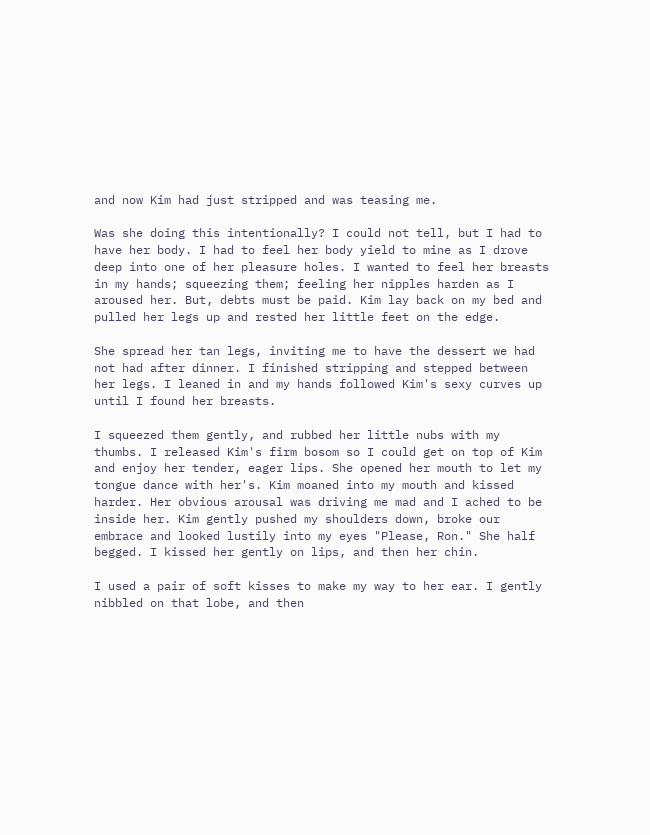and now Kim had just stripped and was teasing me.

Was she doing this intentionally? I could not tell, but I had to have her body. I had to feel her body yield to mine as I drove deep into one of her pleasure holes. I wanted to feel her breasts in my hands; squeezing them; feeling her nipples harden as I aroused her. But, debts must be paid. Kim lay back on my bed and pulled her legs up and rested her little feet on the edge.

She spread her tan legs, inviting me to have the dessert we had not had after dinner. I finished stripping and stepped between her legs. I leaned in and my hands followed Kim's sexy curves up until I found her breasts.

I squeezed them gently, and rubbed her little nubs with my thumbs. I released Kim's firm bosom so I could get on top of Kim and enjoy her tender, eager lips. She opened her mouth to let my tongue dance with her's. Kim moaned into my mouth and kissed harder. Her obvious arousal was driving me mad and I ached to be inside her. Kim gently pushed my shoulders down, broke our embrace and looked lustily into my eyes "Please, Ron." She half begged. I kissed her gently on lips, and then her chin.

I used a pair of soft kisses to make my way to her ear. I gently nibbled on that lobe, and then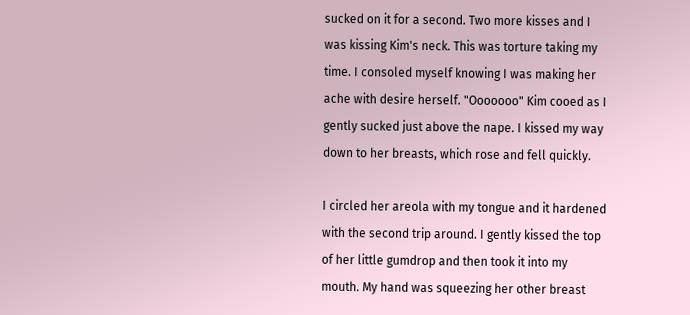sucked on it for a second. Two more kisses and I was kissing Kim's neck. This was torture taking my time. I consoled myself knowing I was making her ache with desire herself. "Ooooooo" Kim cooed as I gently sucked just above the nape. I kissed my way down to her breasts, which rose and fell quickly.

I circled her areola with my tongue and it hardened with the second trip around. I gently kissed the top of her little gumdrop and then took it into my mouth. My hand was squeezing her other breast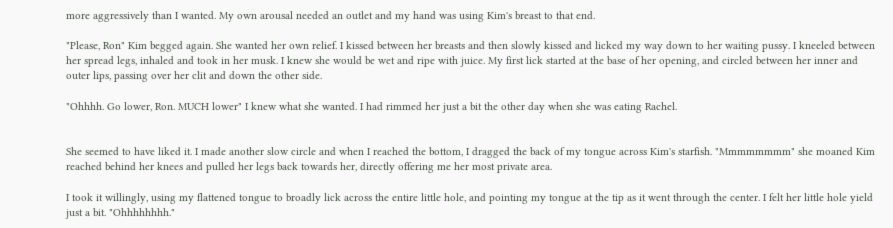more aggressively than I wanted. My own arousal needed an outlet and my hand was using Kim's breast to that end.

"Please, Ron" Kim begged again. She wanted her own relief. I kissed between her breasts and then slowly kissed and licked my way down to her waiting pussy. I kneeled between her spread legs, inhaled and took in her musk. I knew she would be wet and ripe with juice. My first lick started at the base of her opening, and circled between her inner and outer lips, passing over her clit and down the other side.

"Ohhhh. Go lower, Ron. MUCH lower" I knew what she wanted. I had rimmed her just a bit the other day when she was eating Rachel.


She seemed to have liked it. I made another slow circle and when I reached the bottom, I dragged the back of my tongue across Kim's starfish. "Mmmmmmmm" she moaned Kim reached behind her knees and pulled her legs back towards her, directly offering me her most private area.

I took it willingly, using my flattened tongue to broadly lick across the entire little hole, and pointing my tongue at the tip as it went through the center. I felt her little hole yield just a bit. "Ohhhhhhhh."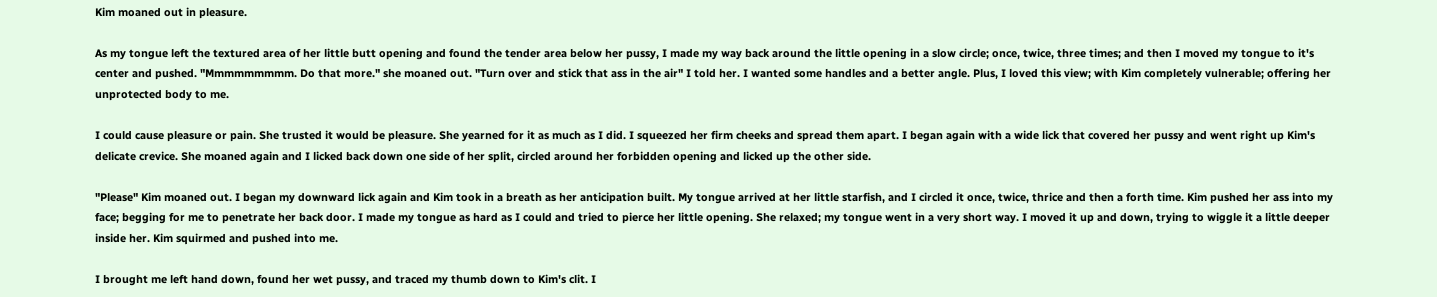Kim moaned out in pleasure.

As my tongue left the textured area of her little butt opening and found the tender area below her pussy, I made my way back around the little opening in a slow circle; once, twice, three times; and then I moved my tongue to it's center and pushed. "Mmmmmmmmm. Do that more." she moaned out. "Turn over and stick that ass in the air" I told her. I wanted some handles and a better angle. Plus, I loved this view; with Kim completely vulnerable; offering her unprotected body to me.

I could cause pleasure or pain. She trusted it would be pleasure. She yearned for it as much as I did. I squeezed her firm cheeks and spread them apart. I began again with a wide lick that covered her pussy and went right up Kim's delicate crevice. She moaned again and I licked back down one side of her split, circled around her forbidden opening and licked up the other side.

"Please" Kim moaned out. I began my downward lick again and Kim took in a breath as her anticipation built. My tongue arrived at her little starfish, and I circled it once, twice, thrice and then a forth time. Kim pushed her ass into my face; begging for me to penetrate her back door. I made my tongue as hard as I could and tried to pierce her little opening. She relaxed; my tongue went in a very short way. I moved it up and down, trying to wiggle it a little deeper inside her. Kim squirmed and pushed into me.

I brought me left hand down, found her wet pussy, and traced my thumb down to Kim's clit. I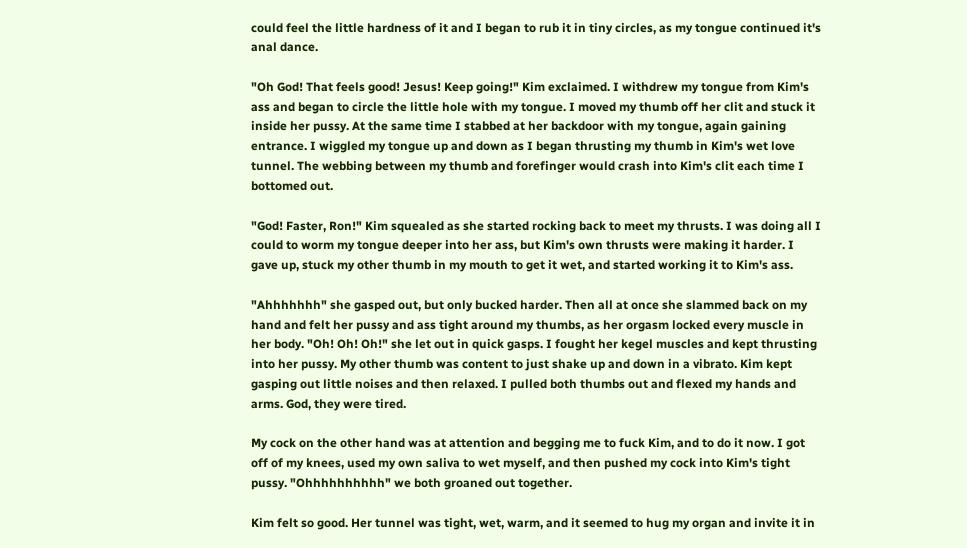could feel the little hardness of it and I began to rub it in tiny circles, as my tongue continued it's anal dance.

"Oh God! That feels good! Jesus! Keep going!" Kim exclaimed. I withdrew my tongue from Kim's ass and began to circle the little hole with my tongue. I moved my thumb off her clit and stuck it inside her pussy. At the same time I stabbed at her backdoor with my tongue, again gaining entrance. I wiggled my tongue up and down as I began thrusting my thumb in Kim's wet love tunnel. The webbing between my thumb and forefinger would crash into Kim's clit each time I bottomed out.

"God! Faster, Ron!" Kim squealed as she started rocking back to meet my thrusts. I was doing all I could to worm my tongue deeper into her ass, but Kim's own thrusts were making it harder. I gave up, stuck my other thumb in my mouth to get it wet, and started working it to Kim's ass.

"Ahhhhhhh" she gasped out, but only bucked harder. Then all at once she slammed back on my hand and felt her pussy and ass tight around my thumbs, as her orgasm locked every muscle in her body. "Oh! Oh! Oh!" she let out in quick gasps. I fought her kegel muscles and kept thrusting into her pussy. My other thumb was content to just shake up and down in a vibrato. Kim kept gasping out little noises and then relaxed. I pulled both thumbs out and flexed my hands and arms. God, they were tired.

My cock on the other hand was at attention and begging me to fuck Kim, and to do it now. I got off of my knees, used my own saliva to wet myself, and then pushed my cock into Kim's tight pussy. "Ohhhhhhhhhh" we both groaned out together.

Kim felt so good. Her tunnel was tight, wet, warm, and it seemed to hug my organ and invite it in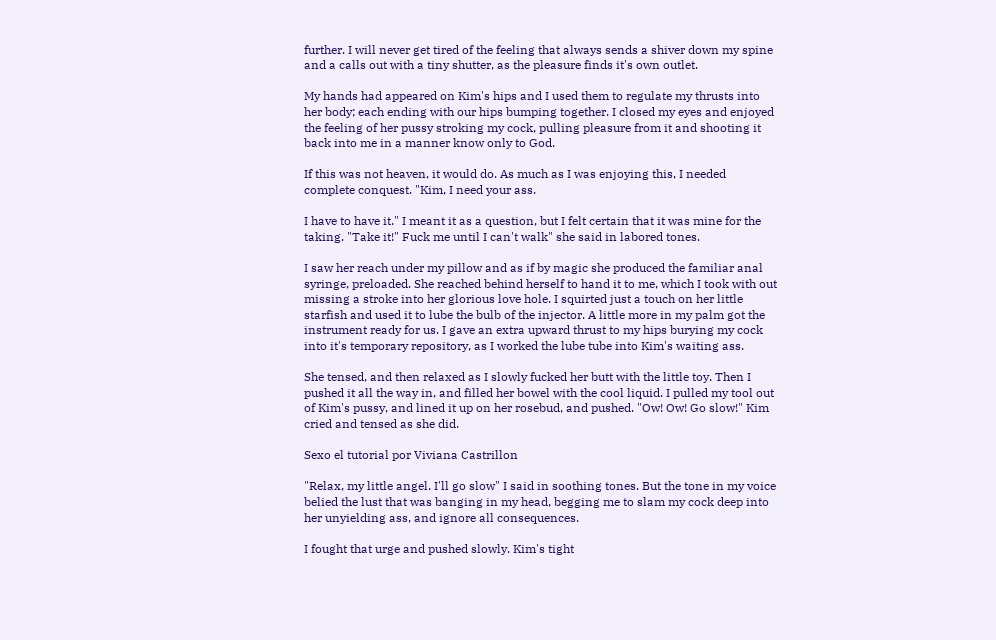further. I will never get tired of the feeling that always sends a shiver down my spine and a calls out with a tiny shutter, as the pleasure finds it's own outlet.

My hands had appeared on Kim's hips and I used them to regulate my thrusts into her body; each ending with our hips bumping together. I closed my eyes and enjoyed the feeling of her pussy stroking my cock, pulling pleasure from it and shooting it back into me in a manner know only to God.

If this was not heaven, it would do. As much as I was enjoying this, I needed complete conquest. "Kim, I need your ass.

I have to have it." I meant it as a question, but I felt certain that it was mine for the taking. "Take it!" Fuck me until I can't walk" she said in labored tones.

I saw her reach under my pillow and as if by magic she produced the familiar anal syringe, preloaded. She reached behind herself to hand it to me, which I took with out missing a stroke into her glorious love hole. I squirted just a touch on her little starfish and used it to lube the bulb of the injector. A little more in my palm got the instrument ready for us. I gave an extra upward thrust to my hips burying my cock into it's temporary repository, as I worked the lube tube into Kim's waiting ass.

She tensed, and then relaxed as I slowly fucked her butt with the little toy. Then I pushed it all the way in, and filled her bowel with the cool liquid. I pulled my tool out of Kim's pussy, and lined it up on her rosebud, and pushed. "Ow! Ow! Go slow!" Kim cried and tensed as she did.

Sexo el tutorial por Viviana Castrillon

"Relax, my little angel. I'll go slow" I said in soothing tones. But the tone in my voice belied the lust that was banging in my head, begging me to slam my cock deep into her unyielding ass, and ignore all consequences.

I fought that urge and pushed slowly. Kim's tight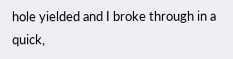hole yielded and I broke through in a quick,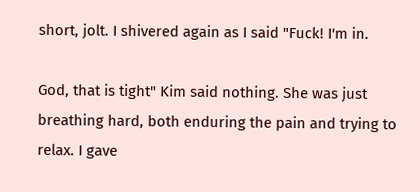short, jolt. I shivered again as I said "Fuck! I'm in.

God, that is tight" Kim said nothing. She was just breathing hard, both enduring the pain and trying to relax. I gave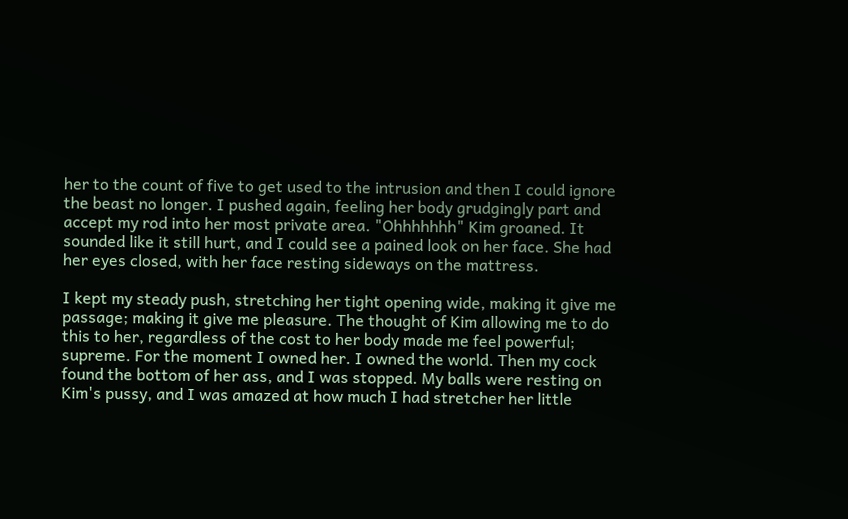her to the count of five to get used to the intrusion and then I could ignore the beast no longer. I pushed again, feeling her body grudgingly part and accept my rod into her most private area. "Ohhhhhhh" Kim groaned. It sounded like it still hurt, and I could see a pained look on her face. She had her eyes closed, with her face resting sideways on the mattress.

I kept my steady push, stretching her tight opening wide, making it give me passage; making it give me pleasure. The thought of Kim allowing me to do this to her, regardless of the cost to her body made me feel powerful; supreme. For the moment I owned her. I owned the world. Then my cock found the bottom of her ass, and I was stopped. My balls were resting on Kim's pussy, and I was amazed at how much I had stretcher her little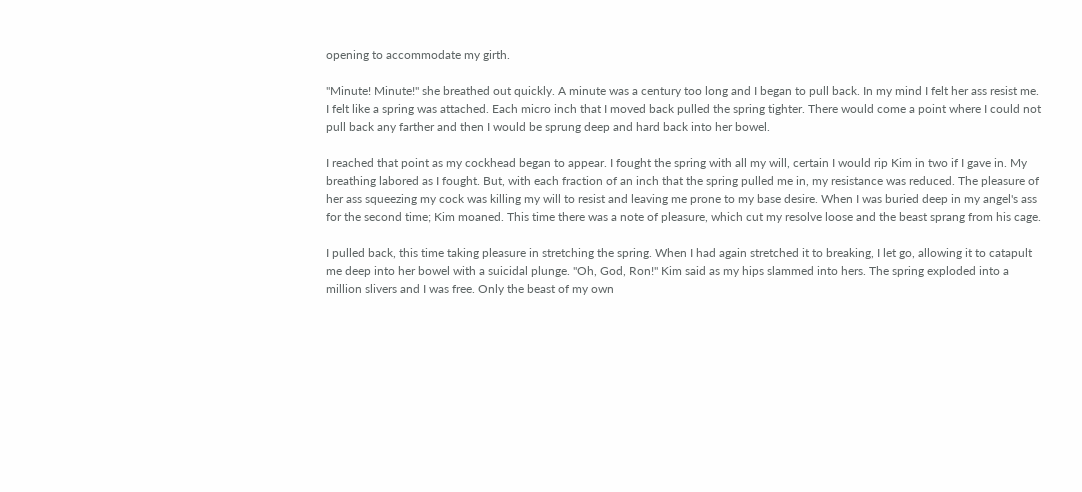opening to accommodate my girth.

"Minute! Minute!" she breathed out quickly. A minute was a century too long and I began to pull back. In my mind I felt her ass resist me. I felt like a spring was attached. Each micro inch that I moved back pulled the spring tighter. There would come a point where I could not pull back any farther and then I would be sprung deep and hard back into her bowel.

I reached that point as my cockhead began to appear. I fought the spring with all my will, certain I would rip Kim in two if I gave in. My breathing labored as I fought. But, with each fraction of an inch that the spring pulled me in, my resistance was reduced. The pleasure of her ass squeezing my cock was killing my will to resist and leaving me prone to my base desire. When I was buried deep in my angel's ass for the second time; Kim moaned. This time there was a note of pleasure, which cut my resolve loose and the beast sprang from his cage.

I pulled back, this time taking pleasure in stretching the spring. When I had again stretched it to breaking, I let go, allowing it to catapult me deep into her bowel with a suicidal plunge. "Oh, God, Ron!" Kim said as my hips slammed into hers. The spring exploded into a million slivers and I was free. Only the beast of my own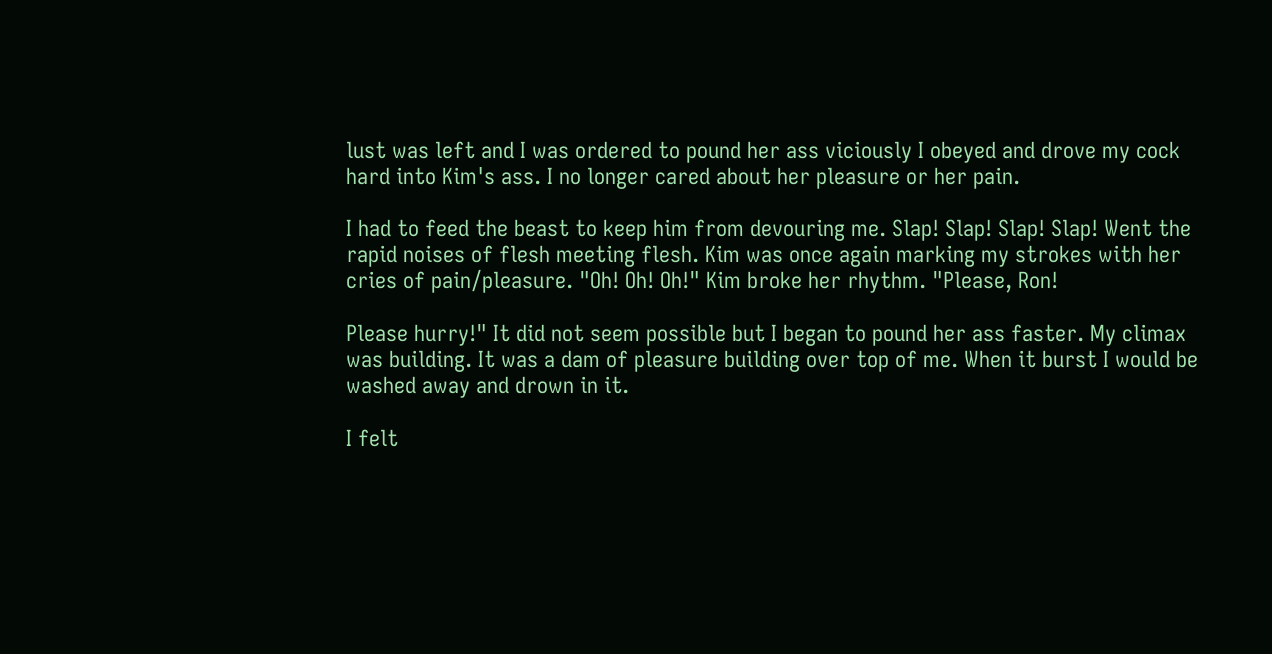lust was left and I was ordered to pound her ass viciously I obeyed and drove my cock hard into Kim's ass. I no longer cared about her pleasure or her pain.

I had to feed the beast to keep him from devouring me. Slap! Slap! Slap! Slap! Went the rapid noises of flesh meeting flesh. Kim was once again marking my strokes with her cries of pain/pleasure. "Oh! Oh! Oh!" Kim broke her rhythm. "Please, Ron!

Please hurry!" It did not seem possible but I began to pound her ass faster. My climax was building. It was a dam of pleasure building over top of me. When it burst I would be washed away and drown in it.

I felt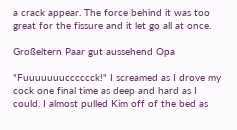a crack appear. The force behind it was too great for the fissure and it let go all at once.

Großeltern Paar gut aussehend Opa

"Fuuuuuuucccccck!" I screamed as I drove my cock one final time as deep and hard as I could. I almost pulled Kim off of the bed as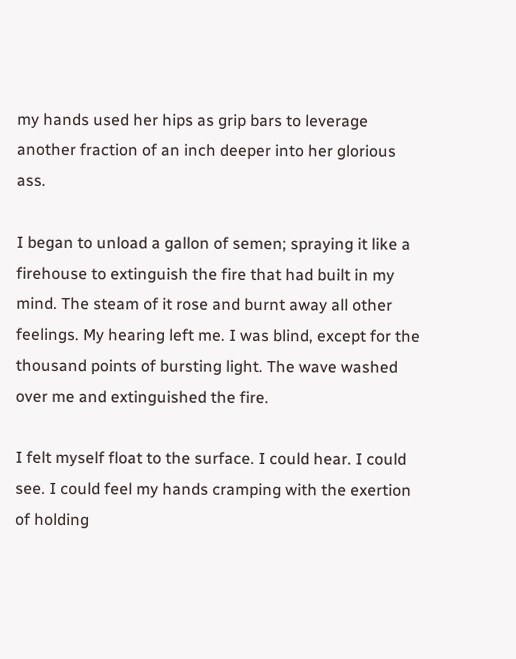my hands used her hips as grip bars to leverage another fraction of an inch deeper into her glorious ass.

I began to unload a gallon of semen; spraying it like a firehouse to extinguish the fire that had built in my mind. The steam of it rose and burnt away all other feelings. My hearing left me. I was blind, except for the thousand points of bursting light. The wave washed over me and extinguished the fire.

I felt myself float to the surface. I could hear. I could see. I could feel my hands cramping with the exertion of holding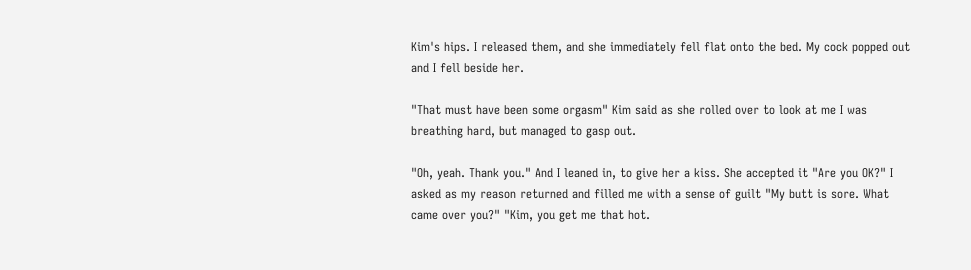Kim's hips. I released them, and she immediately fell flat onto the bed. My cock popped out and I fell beside her.

"That must have been some orgasm" Kim said as she rolled over to look at me I was breathing hard, but managed to gasp out.

"Oh, yeah. Thank you." And I leaned in, to give her a kiss. She accepted it "Are you OK?" I asked as my reason returned and filled me with a sense of guilt "My butt is sore. What came over you?" "Kim, you get me that hot.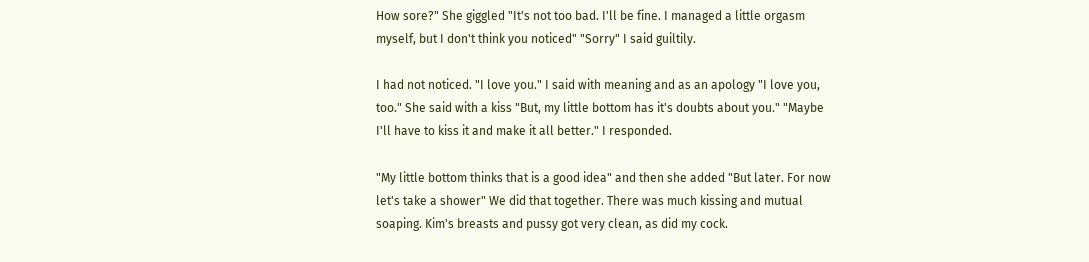How sore?" She giggled "It's not too bad. I'll be fine. I managed a little orgasm myself, but I don't think you noticed" "Sorry" I said guiltily.

I had not noticed. "I love you." I said with meaning and as an apology "I love you, too." She said with a kiss "But, my little bottom has it's doubts about you." "Maybe I'll have to kiss it and make it all better." I responded.

"My little bottom thinks that is a good idea" and then she added "But later. For now let's take a shower" We did that together. There was much kissing and mutual soaping. Kim's breasts and pussy got very clean, as did my cock.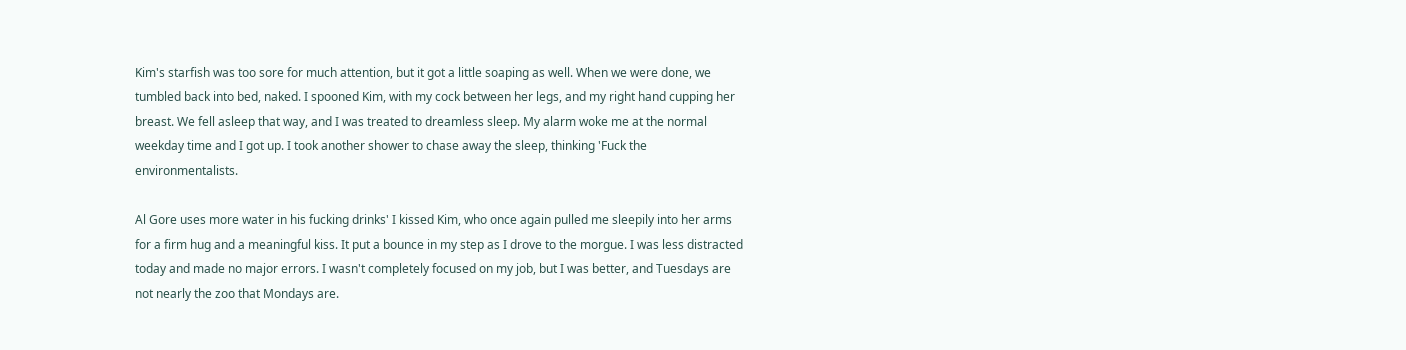Kim's starfish was too sore for much attention, but it got a little soaping as well. When we were done, we tumbled back into bed, naked. I spooned Kim, with my cock between her legs, and my right hand cupping her breast. We fell asleep that way, and I was treated to dreamless sleep. My alarm woke me at the normal weekday time and I got up. I took another shower to chase away the sleep, thinking 'Fuck the environmentalists.

Al Gore uses more water in his fucking drinks' I kissed Kim, who once again pulled me sleepily into her arms for a firm hug and a meaningful kiss. It put a bounce in my step as I drove to the morgue. I was less distracted today and made no major errors. I wasn't completely focused on my job, but I was better, and Tuesdays are not nearly the zoo that Mondays are.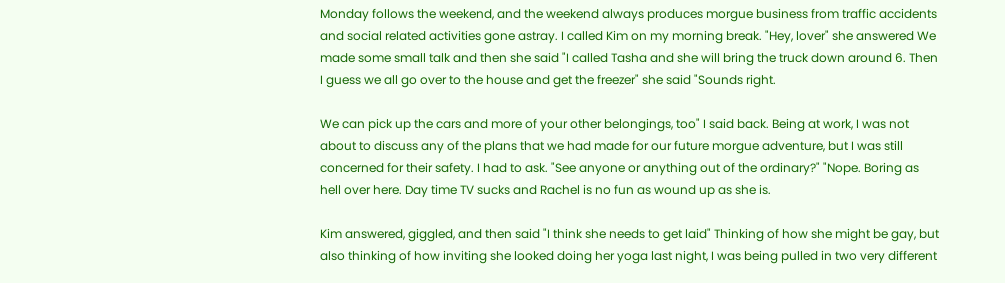Monday follows the weekend, and the weekend always produces morgue business from traffic accidents and social related activities gone astray. I called Kim on my morning break. "Hey, lover" she answered We made some small talk and then she said "I called Tasha and she will bring the truck down around 6. Then I guess we all go over to the house and get the freezer" she said "Sounds right.

We can pick up the cars and more of your other belongings, too" I said back. Being at work, I was not about to discuss any of the plans that we had made for our future morgue adventure, but I was still concerned for their safety. I had to ask. "See anyone or anything out of the ordinary?" "Nope. Boring as hell over here. Day time TV sucks and Rachel is no fun as wound up as she is.

Kim answered, giggled, and then said "I think she needs to get laid" Thinking of how she might be gay, but also thinking of how inviting she looked doing her yoga last night, I was being pulled in two very different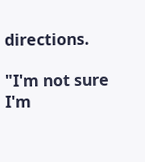directions.

"I'm not sure I'm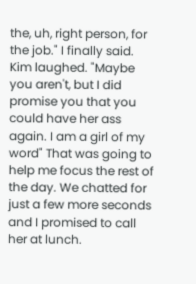the, uh, right person, for the job." I finally said. Kim laughed. "Maybe you aren't, but I did promise you that you could have her ass again. I am a girl of my word" That was going to help me focus the rest of the day. We chatted for just a few more seconds and I promised to call her at lunch.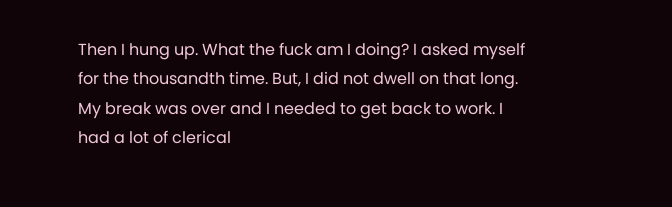Then I hung up. What the fuck am I doing? I asked myself for the thousandth time. But, I did not dwell on that long. My break was over and I needed to get back to work. I had a lot of clerical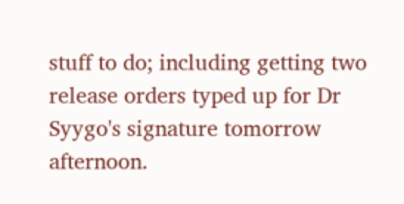stuff to do; including getting two release orders typed up for Dr Syygo's signature tomorrow afternoon.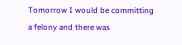Tomorrow I would be committing a felony and there was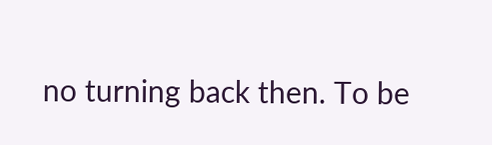no turning back then. To be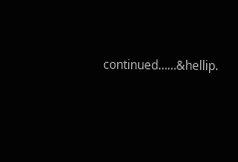continued……&hellip.